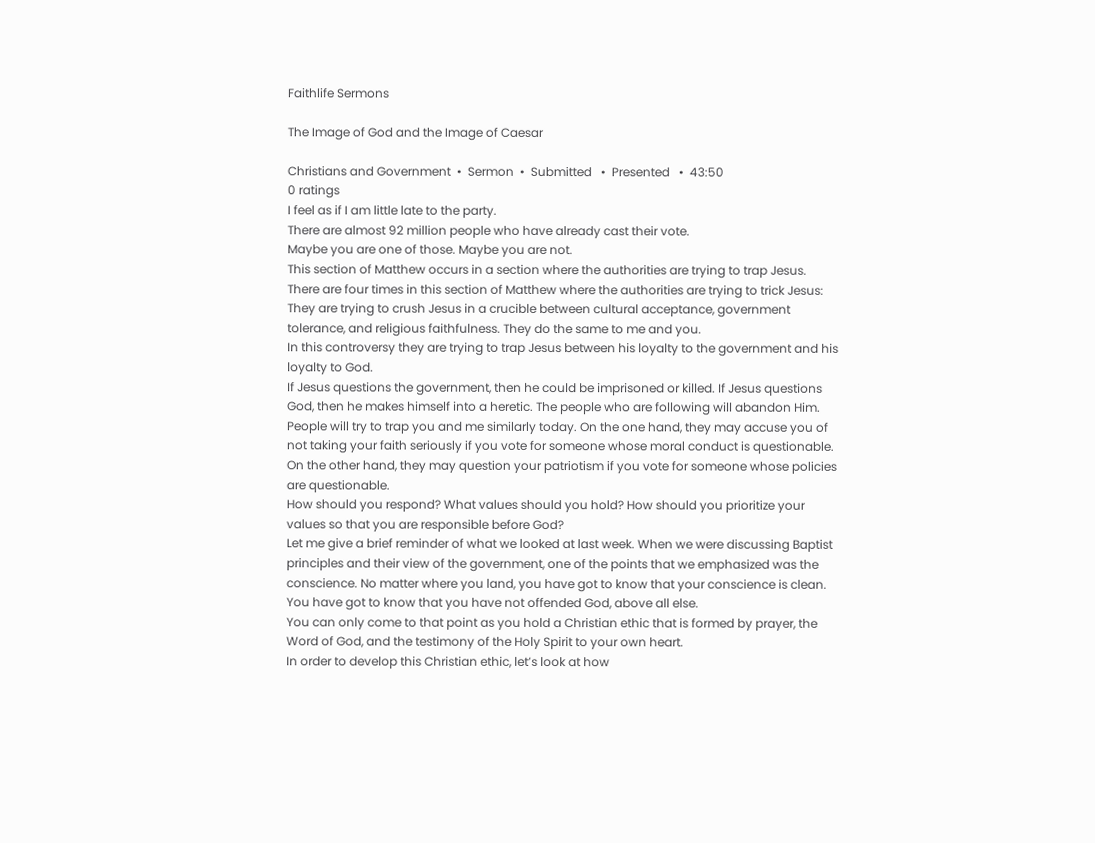Faithlife Sermons

The Image of God and the Image of Caesar

Christians and Government  •  Sermon  •  Submitted   •  Presented   •  43:50
0 ratings
I feel as if I am little late to the party.
There are almost 92 million people who have already cast their vote.
Maybe you are one of those. Maybe you are not.
This section of Matthew occurs in a section where the authorities are trying to trap Jesus. There are four times in this section of Matthew where the authorities are trying to trick Jesus:
They are trying to crush Jesus in a crucible between cultural acceptance, government tolerance, and religious faithfulness. They do the same to me and you.
In this controversy they are trying to trap Jesus between his loyalty to the government and his loyalty to God.
If Jesus questions the government, then he could be imprisoned or killed. If Jesus questions God, then he makes himself into a heretic. The people who are following will abandon Him.
People will try to trap you and me similarly today. On the one hand, they may accuse you of not taking your faith seriously if you vote for someone whose moral conduct is questionable.
On the other hand, they may question your patriotism if you vote for someone whose policies are questionable.
How should you respond? What values should you hold? How should you prioritize your values so that you are responsible before God?
Let me give a brief reminder of what we looked at last week. When we were discussing Baptist principles and their view of the government, one of the points that we emphasized was the conscience. No matter where you land, you have got to know that your conscience is clean. You have got to know that you have not offended God, above all else.
You can only come to that point as you hold a Christian ethic that is formed by prayer, the Word of God, and the testimony of the Holy Spirit to your own heart.
In order to develop this Christian ethic, let’s look at how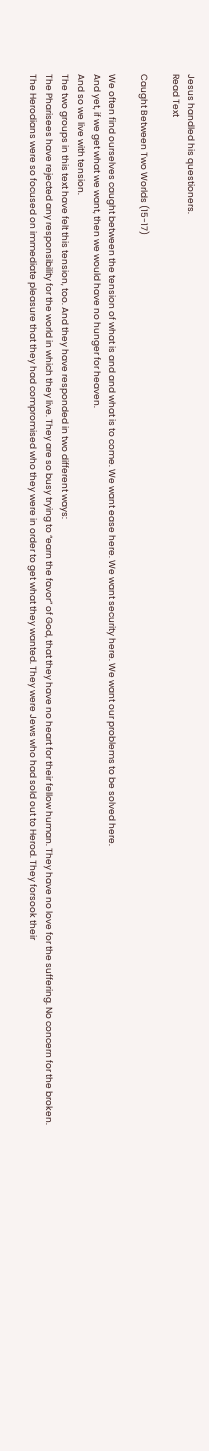Jesus handled his questioners.
Read Text

Caught Between Two Worlds (15-17)

We often find ourselves caught between the tension of what is and and what is to come. We want ease here. We want security here. We want our problems to be solved here.
And yet, if we get what we want, then we would have no hunger for heaven.
And so we live with tension.
The two groups in this text have felt this tension, too. And they have responded in two different ways:
The Pharisees have rejected any responsibility for the world in which they live. They are so busy trying to “earn the favor” of God, that they have no heart for their fellow human. They have no love for the suffering. No concern for the broken.
The Herodians were so focused on immediate pleasure that they had compromised who they were in order to get what they wanted. They were Jews who had sold out to Herod. They forsook their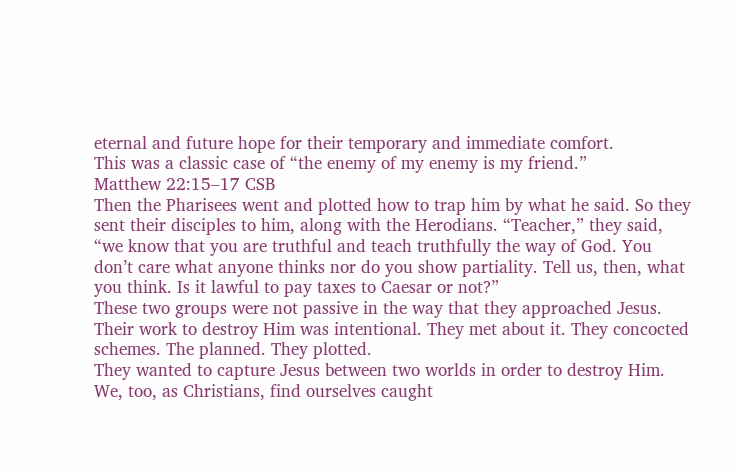eternal and future hope for their temporary and immediate comfort.
This was a classic case of “the enemy of my enemy is my friend.”
Matthew 22:15–17 CSB
Then the Pharisees went and plotted how to trap him by what he said. So they sent their disciples to him, along with the Herodians. “Teacher,” they said, “we know that you are truthful and teach truthfully the way of God. You don’t care what anyone thinks nor do you show partiality. Tell us, then, what you think. Is it lawful to pay taxes to Caesar or not?”
These two groups were not passive in the way that they approached Jesus. Their work to destroy Him was intentional. They met about it. They concocted schemes. The planned. They plotted.
They wanted to capture Jesus between two worlds in order to destroy Him.
We, too, as Christians, find ourselves caught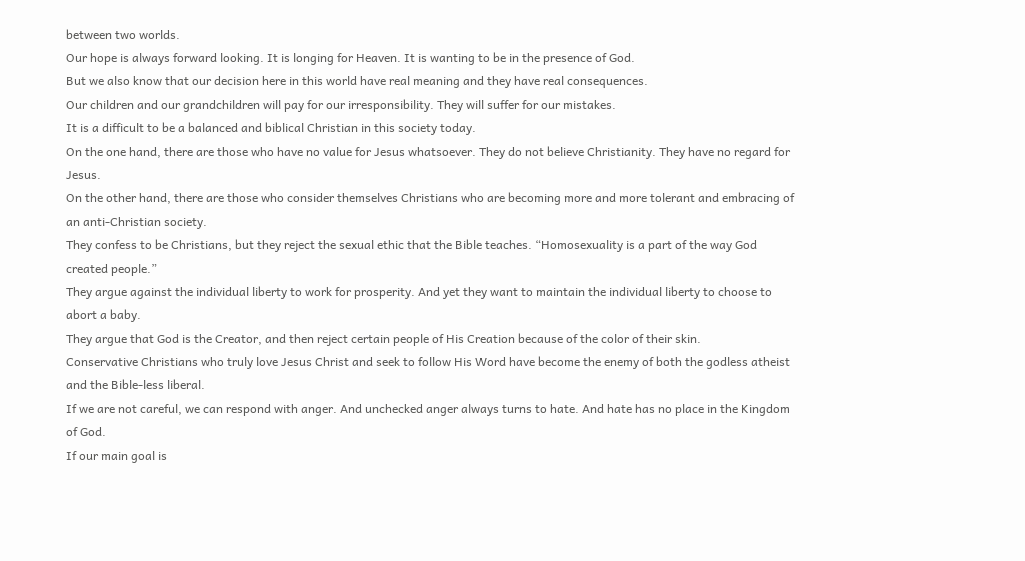between two worlds.
Our hope is always forward looking. It is longing for Heaven. It is wanting to be in the presence of God.
But we also know that our decision here in this world have real meaning and they have real consequences.
Our children and our grandchildren will pay for our irresponsibility. They will suffer for our mistakes.
It is a difficult to be a balanced and biblical Christian in this society today.
On the one hand, there are those who have no value for Jesus whatsoever. They do not believe Christianity. They have no regard for Jesus.
On the other hand, there are those who consider themselves Christians who are becoming more and more tolerant and embracing of an anti-Christian society.
They confess to be Christians, but they reject the sexual ethic that the Bible teaches. “Homosexuality is a part of the way God created people.”
They argue against the individual liberty to work for prosperity. And yet they want to maintain the individual liberty to choose to abort a baby.
They argue that God is the Creator, and then reject certain people of His Creation because of the color of their skin.
Conservative Christians who truly love Jesus Christ and seek to follow His Word have become the enemy of both the godless atheist and the Bible-less liberal.
If we are not careful, we can respond with anger. And unchecked anger always turns to hate. And hate has no place in the Kingdom of God.
If our main goal is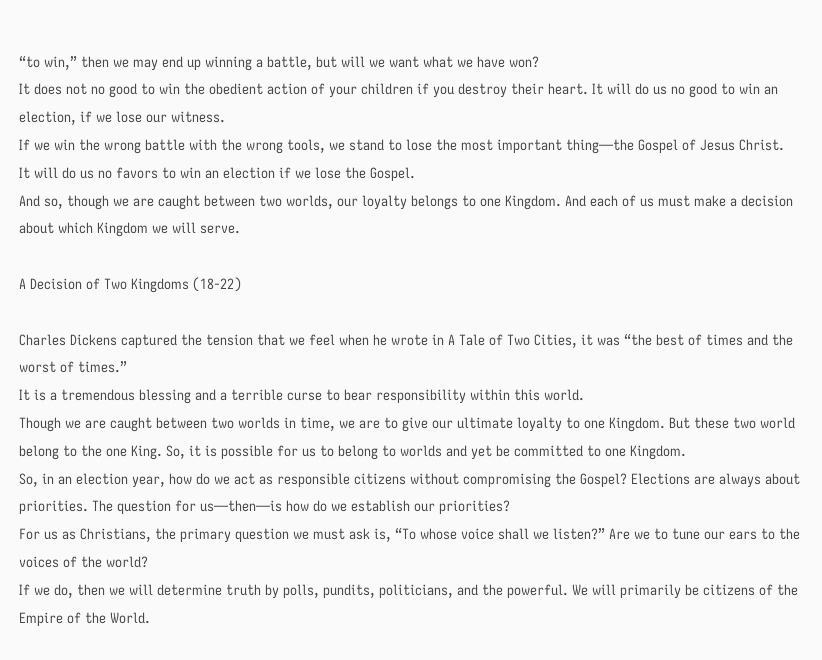“to win,” then we may end up winning a battle, but will we want what we have won?
It does not no good to win the obedient action of your children if you destroy their heart. It will do us no good to win an election, if we lose our witness.
If we win the wrong battle with the wrong tools, we stand to lose the most important thing—the Gospel of Jesus Christ.
It will do us no favors to win an election if we lose the Gospel.
And so, though we are caught between two worlds, our loyalty belongs to one Kingdom. And each of us must make a decision about which Kingdom we will serve.

A Decision of Two Kingdoms (18-22)

Charles Dickens captured the tension that we feel when he wrote in A Tale of Two Cities, it was “the best of times and the worst of times.”
It is a tremendous blessing and a terrible curse to bear responsibility within this world.
Though we are caught between two worlds in time, we are to give our ultimate loyalty to one Kingdom. But these two world belong to the one King. So, it is possible for us to belong to worlds and yet be committed to one Kingdom.
So, in an election year, how do we act as responsible citizens without compromising the Gospel? Elections are always about priorities. The question for us—then—is how do we establish our priorities?
For us as Christians, the primary question we must ask is, “To whose voice shall we listen?” Are we to tune our ears to the voices of the world?
If we do, then we will determine truth by polls, pundits, politicians, and the powerful. We will primarily be citizens of the Empire of the World.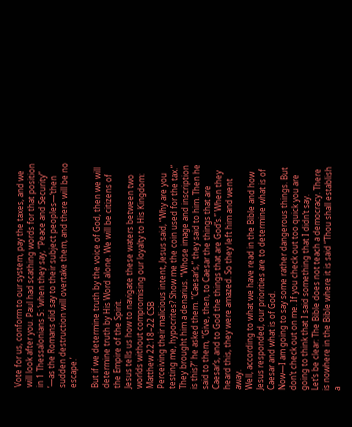Vote for us, conform to our system, pay the taxes, and we will look after you. Paul had scathing words for that position in 1 Thessalonians 5: ‘when they say, “Peace and Security” ’—as the Romans did say to their subject peoples—‘then sudden destruction will overtake them, and there will be no escape.’

But if we determine truth by the voice of God, then we will determine truth by His Word alone. We will be citizens of the Empire of the Spirit.
Jesus tells us how to navigate these waters between two worlds without compromising our loyalty to His Kingdom:
Matthew 22:18–22 CSB
Perceiving their malicious intent, Jesus said, “Why are you testing me, hypocrites? Show me the coin used for the tax.” They brought him a denarius. “Whose image and inscription is this?” he asked them. “Caesar’s,” they said to him. Then he said to them, “Give, then, to Caesar the things that are Caesar’s, and to God the things that are God’s.” When they heard this, they were amazed. So they left him and went away.
Well, according to what we have read in the Bible and how Jesus responded, our priorities are to determine what is of Caesar and what is of God.
Now—I am going to say some rather dangerous things. But don’t check out on me. If you check out too quick you are going to think that I said something that I didn’t say.
Let’s be clear: The Bible does not teach a democracy. There is nowhere in the Bible where it is said “Thou shall establish a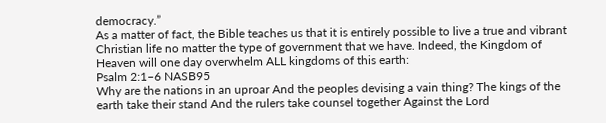democracy.”
As a matter of fact, the Bible teaches us that it is entirely possible to live a true and vibrant Christian life no matter the type of government that we have. Indeed, the Kingdom of Heaven will one day overwhelm ALL kingdoms of this earth:
Psalm 2:1–6 NASB95
Why are the nations in an uproar And the peoples devising a vain thing? The kings of the earth take their stand And the rulers take counsel together Against the Lord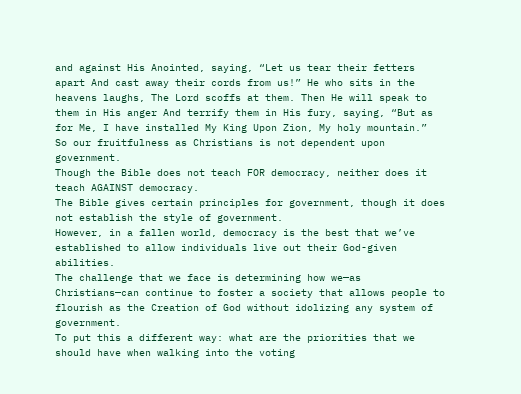and against His Anointed, saying, “Let us tear their fetters apart And cast away their cords from us!” He who sits in the heavens laughs, The Lord scoffs at them. Then He will speak to them in His anger And terrify them in His fury, saying, “But as for Me, I have installed My King Upon Zion, My holy mountain.”
So our fruitfulness as Christians is not dependent upon government.
Though the Bible does not teach FOR democracy, neither does it teach AGAINST democracy.
The Bible gives certain principles for government, though it does not establish the style of government.
However, in a fallen world, democracy is the best that we’ve established to allow individuals live out their God-given abilities.
The challenge that we face is determining how we—as Christians—can continue to foster a society that allows people to flourish as the Creation of God without idolizing any system of government.
To put this a different way: what are the priorities that we should have when walking into the voting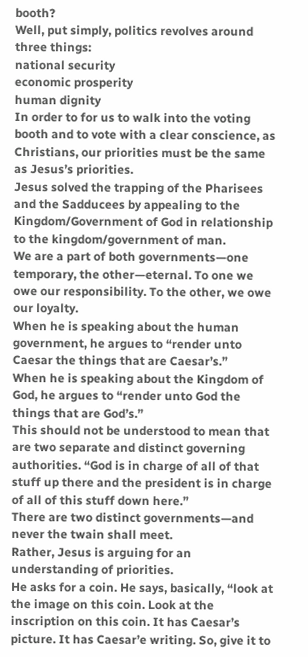booth?
Well, put simply, politics revolves around three things:
national security
economic prosperity
human dignity
In order to for us to walk into the voting booth and to vote with a clear conscience, as Christians, our priorities must be the same as Jesus’s priorities.
Jesus solved the trapping of the Pharisees and the Sadducees by appealing to the Kingdom/Government of God in relationship to the kingdom/government of man.
We are a part of both governments—one temporary, the other—eternal. To one we owe our responsibility. To the other, we owe our loyalty.
When he is speaking about the human government, he argues to “render unto Caesar the things that are Caesar’s.”
When he is speaking about the Kingdom of God, he argues to “render unto God the things that are God’s.”
This should not be understood to mean that are two separate and distinct governing authorities. “God is in charge of all of that stuff up there and the president is in charge of all of this stuff down here.”
There are two distinct governments—and never the twain shall meet.
Rather, Jesus is arguing for an understanding of priorities.
He asks for a coin. He says, basically, “look at the image on this coin. Look at the inscription on this coin. It has Caesar’s picture. It has Caesar’e writing. So, give it to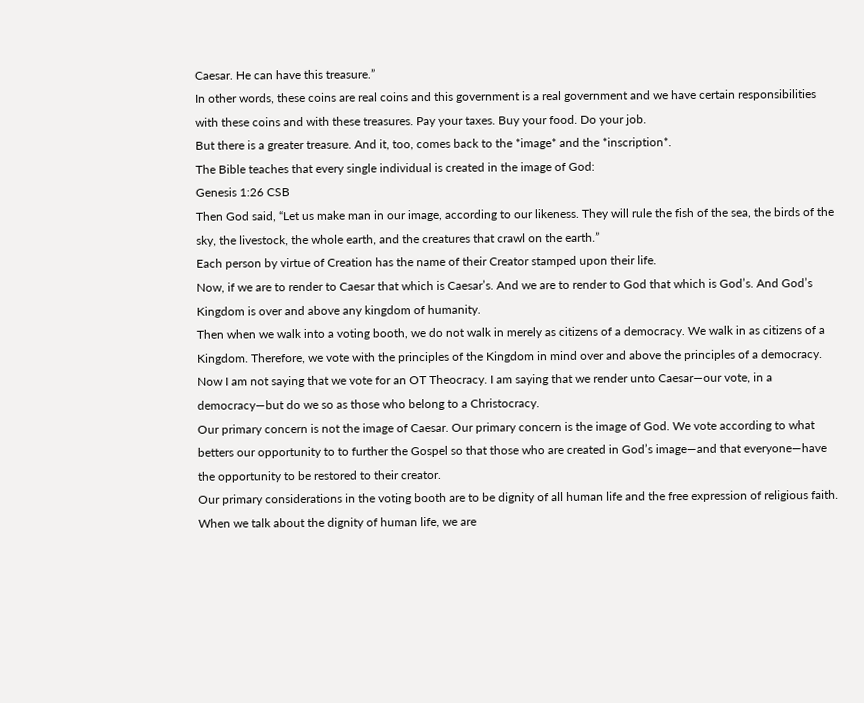Caesar. He can have this treasure.”
In other words, these coins are real coins and this government is a real government and we have certain responsibilities with these coins and with these treasures. Pay your taxes. Buy your food. Do your job.
But there is a greater treasure. And it, too, comes back to the *image* and the *inscription*.
The Bible teaches that every single individual is created in the image of God:
Genesis 1:26 CSB
Then God said, “Let us make man in our image, according to our likeness. They will rule the fish of the sea, the birds of the sky, the livestock, the whole earth, and the creatures that crawl on the earth.”
Each person by virtue of Creation has the name of their Creator stamped upon their life.
Now, if we are to render to Caesar that which is Caesar’s. And we are to render to God that which is God’s. And God’s Kingdom is over and above any kingdom of humanity.
Then when we walk into a voting booth, we do not walk in merely as citizens of a democracy. We walk in as citizens of a Kingdom. Therefore, we vote with the principles of the Kingdom in mind over and above the principles of a democracy.
Now I am not saying that we vote for an OT Theocracy. I am saying that we render unto Caesar—our vote, in a democracy—but do we so as those who belong to a Christocracy.
Our primary concern is not the image of Caesar. Our primary concern is the image of God. We vote according to what betters our opportunity to to further the Gospel so that those who are created in God’s image—and that everyone—have the opportunity to be restored to their creator.
Our primary considerations in the voting booth are to be dignity of all human life and the free expression of religious faith.
When we talk about the dignity of human life, we are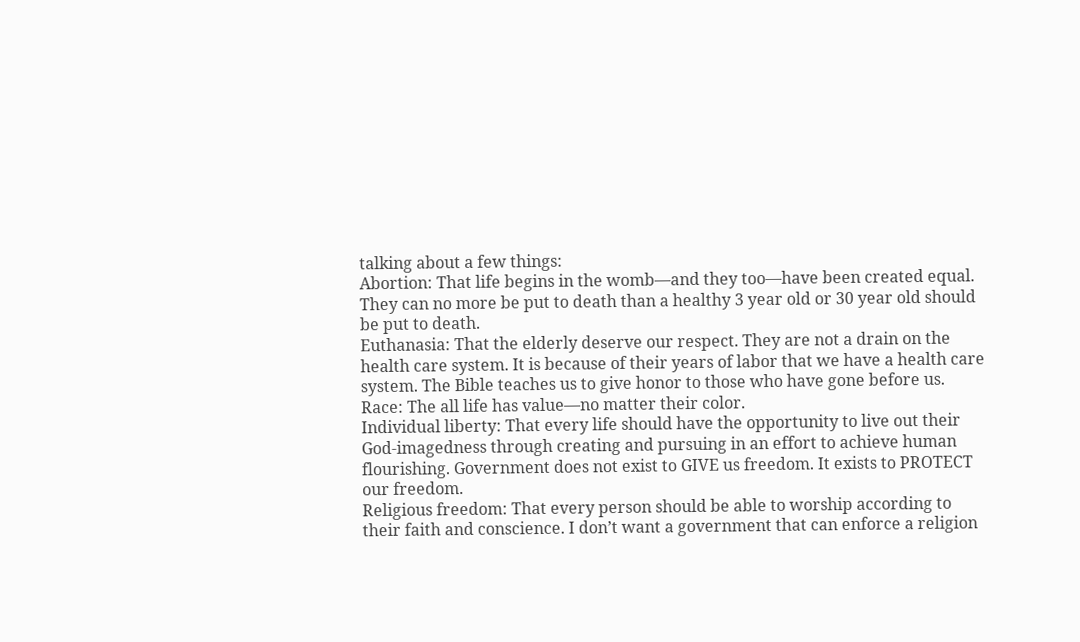talking about a few things:
Abortion: That life begins in the womb—and they too—have been created equal. They can no more be put to death than a healthy 3 year old or 30 year old should be put to death.
Euthanasia: That the elderly deserve our respect. They are not a drain on the health care system. It is because of their years of labor that we have a health care system. The Bible teaches us to give honor to those who have gone before us.
Race: The all life has value—no matter their color.
Individual liberty: That every life should have the opportunity to live out their God-imagedness through creating and pursuing in an effort to achieve human flourishing. Government does not exist to GIVE us freedom. It exists to PROTECT our freedom.
Religious freedom: That every person should be able to worship according to their faith and conscience. I don’t want a government that can enforce a religion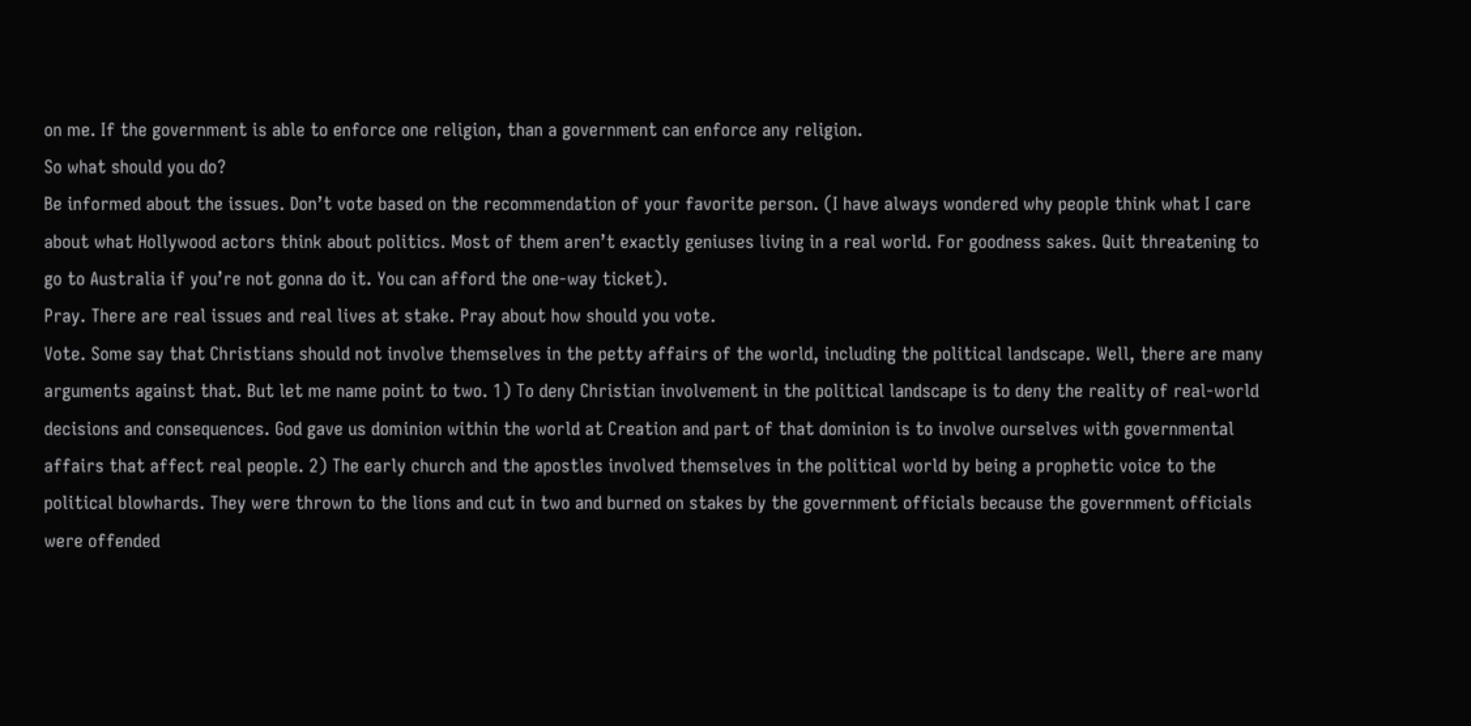on me. If the government is able to enforce one religion, than a government can enforce any religion.
So what should you do?
Be informed about the issues. Don’t vote based on the recommendation of your favorite person. (I have always wondered why people think what I care about what Hollywood actors think about politics. Most of them aren’t exactly geniuses living in a real world. For goodness sakes. Quit threatening to go to Australia if you’re not gonna do it. You can afford the one-way ticket).
Pray. There are real issues and real lives at stake. Pray about how should you vote.
Vote. Some say that Christians should not involve themselves in the petty affairs of the world, including the political landscape. Well, there are many arguments against that. But let me name point to two. 1) To deny Christian involvement in the political landscape is to deny the reality of real-world decisions and consequences. God gave us dominion within the world at Creation and part of that dominion is to involve ourselves with governmental affairs that affect real people. 2) The early church and the apostles involved themselves in the political world by being a prophetic voice to the political blowhards. They were thrown to the lions and cut in two and burned on stakes by the government officials because the government officials were offended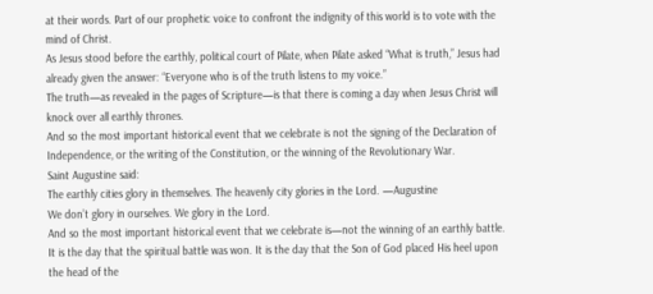at their words. Part of our prophetic voice to confront the indignity of this world is to vote with the mind of Christ.
As Jesus stood before the earthly, political court of Pilate, when Pilate asked “What is truth,” Jesus had already given the answer: “Everyone who is of the truth listens to my voice.”
The truth—as revealed in the pages of Scripture—is that there is coming a day when Jesus Christ will knock over all earthly thrones.
And so the most important historical event that we celebrate is not the signing of the Declaration of Independence, or the writing of the Constitution, or the winning of the Revolutionary War.
Saint Augustine said:
The earthly cities glory in themselves. The heavenly city glories in the Lord. —Augustine
We don’t glory in ourselves. We glory in the Lord.
And so the most important historical event that we celebrate is—not the winning of an earthly battle. It is the day that the spiritual battle was won. It is the day that the Son of God placed His heel upon the head of the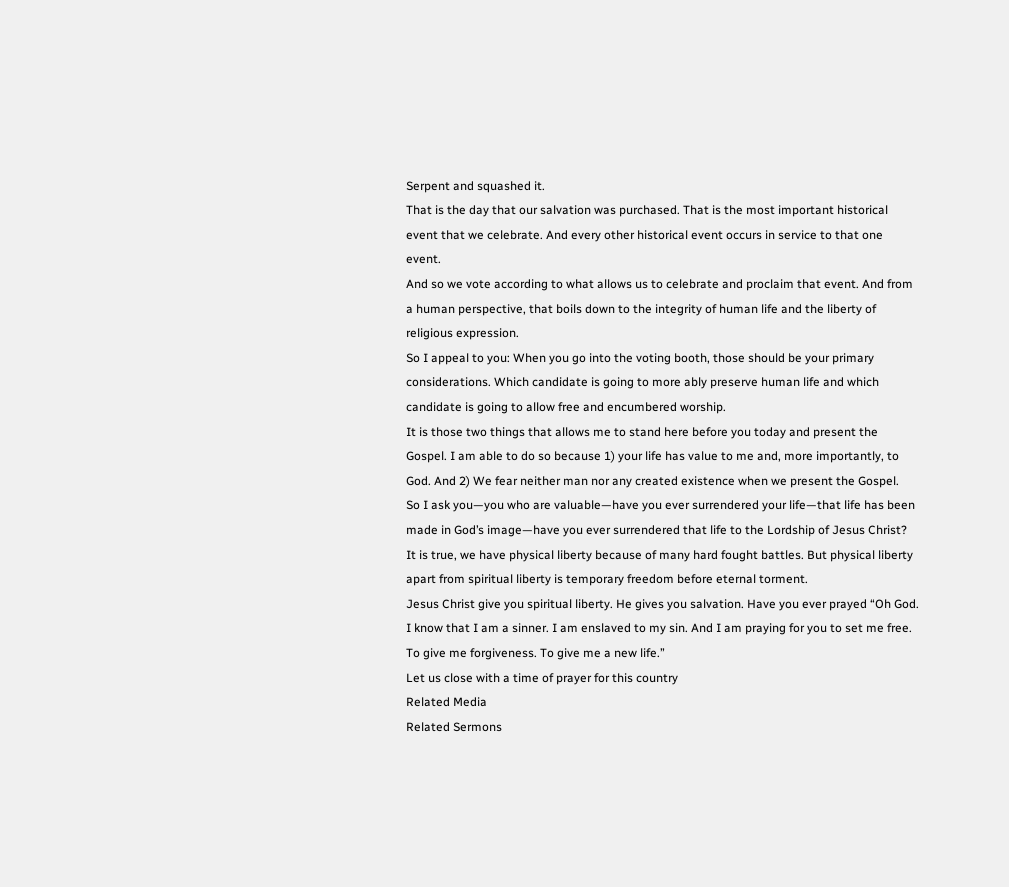Serpent and squashed it.
That is the day that our salvation was purchased. That is the most important historical event that we celebrate. And every other historical event occurs in service to that one event.
And so we vote according to what allows us to celebrate and proclaim that event. And from a human perspective, that boils down to the integrity of human life and the liberty of religious expression.
So I appeal to you: When you go into the voting booth, those should be your primary considerations. Which candidate is going to more ably preserve human life and which candidate is going to allow free and encumbered worship.
It is those two things that allows me to stand here before you today and present the Gospel. I am able to do so because 1) your life has value to me and, more importantly, to God. And 2) We fear neither man nor any created existence when we present the Gospel.
So I ask you—you who are valuable—have you ever surrendered your life—that life has been made in God’s image—have you ever surrendered that life to the Lordship of Jesus Christ?
It is true, we have physical liberty because of many hard fought battles. But physical liberty apart from spiritual liberty is temporary freedom before eternal torment.
Jesus Christ give you spiritual liberty. He gives you salvation. Have you ever prayed “Oh God. I know that I am a sinner. I am enslaved to my sin. And I am praying for you to set me free. To give me forgiveness. To give me a new life.”
Let us close with a time of prayer for this country
Related Media
Related Sermons